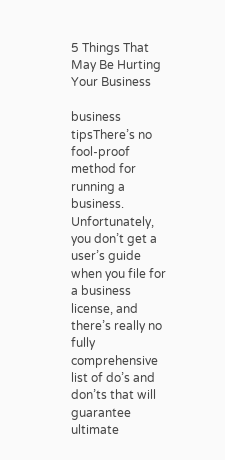5 Things That May Be Hurting Your Business

business tipsThere’s no fool-proof method for running a business. Unfortunately, you don’t get a user’s guide when you file for a business license, and there’s really no fully comprehensive list of do’s and don’ts that will guarantee ultimate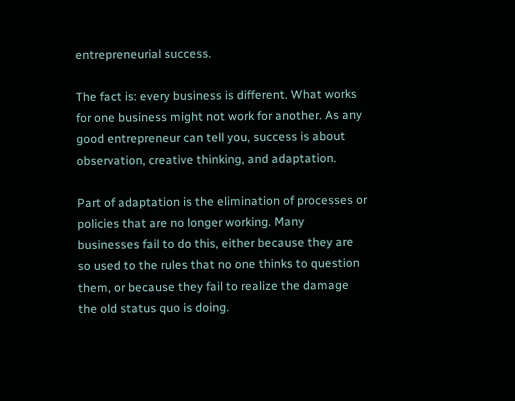entrepreneurial success.

The fact is: every business is different. What works for one business might not work for another. As any good entrepreneur can tell you, success is about observation, creative thinking, and adaptation.

Part of adaptation is the elimination of processes or policies that are no longer working. Many businesses fail to do this, either because they are so used to the rules that no one thinks to question them, or because they fail to realize the damage the old status quo is doing.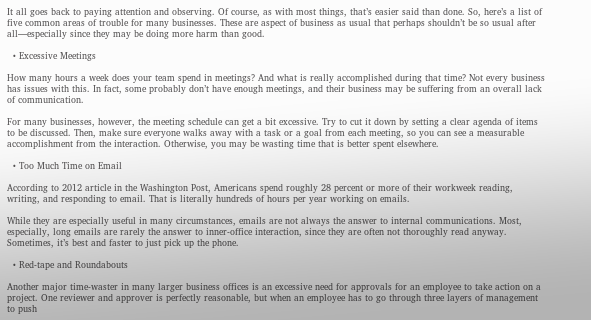It all goes back to paying attention and observing. Of course, as with most things, that’s easier said than done. So, here’s a list of five common areas of trouble for many businesses. These are aspect of business as usual that perhaps shouldn’t be so usual after all—especially since they may be doing more harm than good.

  • Excessive Meetings

How many hours a week does your team spend in meetings? And what is really accomplished during that time? Not every business has issues with this. In fact, some probably don’t have enough meetings, and their business may be suffering from an overall lack of communication.

For many businesses, however, the meeting schedule can get a bit excessive. Try to cut it down by setting a clear agenda of items to be discussed. Then, make sure everyone walks away with a task or a goal from each meeting, so you can see a measurable accomplishment from the interaction. Otherwise, you may be wasting time that is better spent elsewhere.

  • Too Much Time on Email

According to 2012 article in the Washington Post, Americans spend roughly 28 percent or more of their workweek reading, writing, and responding to email. That is literally hundreds of hours per year working on emails.

While they are especially useful in many circumstances, emails are not always the answer to internal communications. Most, especially, long emails are rarely the answer to inner-office interaction, since they are often not thoroughly read anyway. Sometimes, it’s best and faster to just pick up the phone.

  • Red-tape and Roundabouts

Another major time-waster in many larger business offices is an excessive need for approvals for an employee to take action on a project. One reviewer and approver is perfectly reasonable, but when an employee has to go through three layers of management to push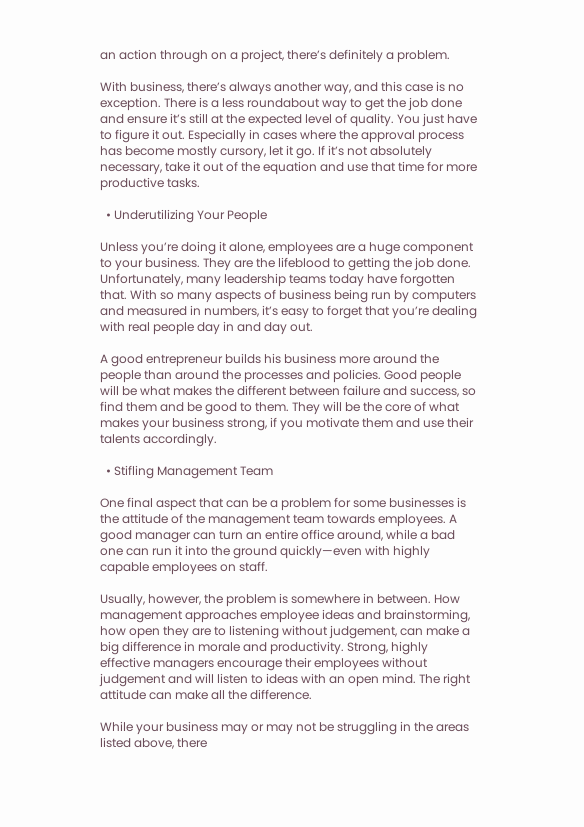an action through on a project, there’s definitely a problem.

With business, there’s always another way, and this case is no exception. There is a less roundabout way to get the job done and ensure it’s still at the expected level of quality. You just have to figure it out. Especially in cases where the approval process has become mostly cursory, let it go. If it’s not absolutely necessary, take it out of the equation and use that time for more productive tasks.

  • Underutilizing Your People

Unless you’re doing it alone, employees are a huge component to your business. They are the lifeblood to getting the job done. Unfortunately, many leadership teams today have forgotten that. With so many aspects of business being run by computers and measured in numbers, it’s easy to forget that you’re dealing with real people day in and day out.

A good entrepreneur builds his business more around the people than around the processes and policies. Good people will be what makes the different between failure and success, so find them and be good to them. They will be the core of what makes your business strong, if you motivate them and use their talents accordingly.

  • Stifling Management Team

One final aspect that can be a problem for some businesses is the attitude of the management team towards employees. A good manager can turn an entire office around, while a bad one can run it into the ground quickly—even with highly capable employees on staff.

Usually, however, the problem is somewhere in between. How management approaches employee ideas and brainstorming, how open they are to listening without judgement, can make a big difference in morale and productivity. Strong, highly effective managers encourage their employees without judgement and will listen to ideas with an open mind. The right attitude can make all the difference.

While your business may or may not be struggling in the areas listed above, there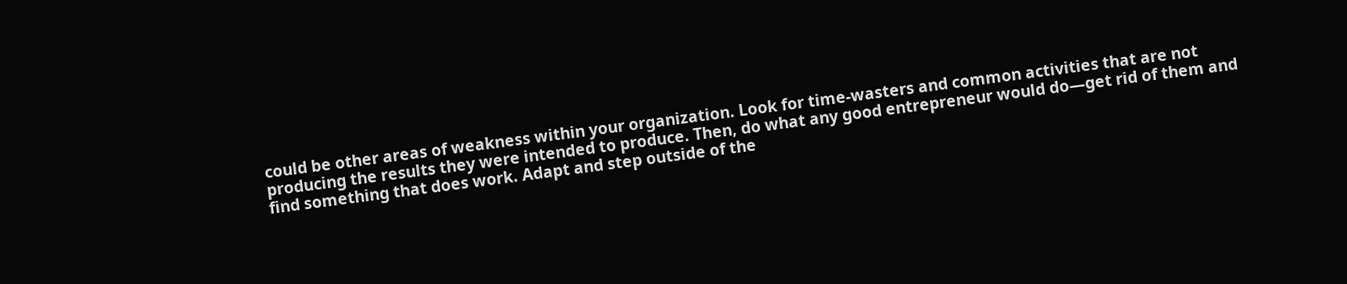could be other areas of weakness within your organization. Look for time-wasters and common activities that are not producing the results they were intended to produce. Then, do what any good entrepreneur would do—get rid of them and find something that does work. Adapt and step outside of the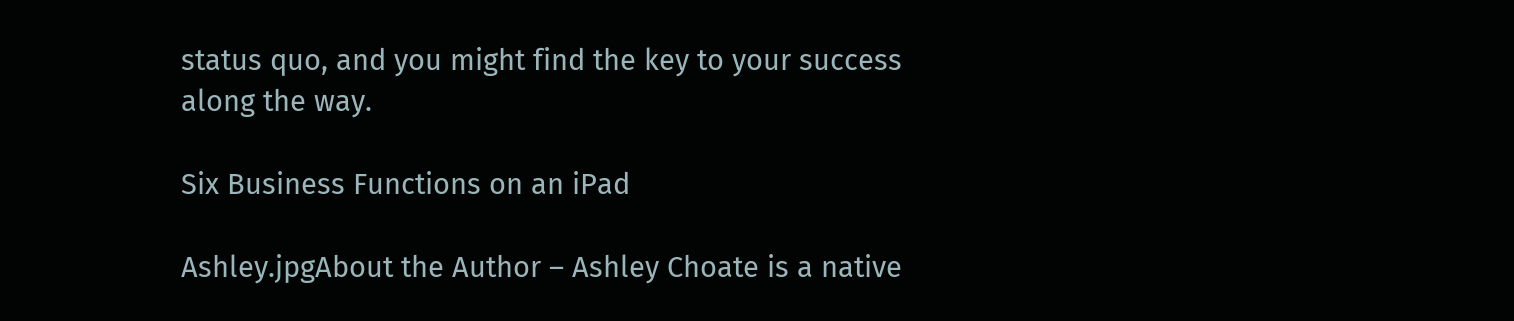status quo, and you might find the key to your success along the way.

Six Business Functions on an iPad

Ashley.jpgAbout the Author – Ashley Choate is a native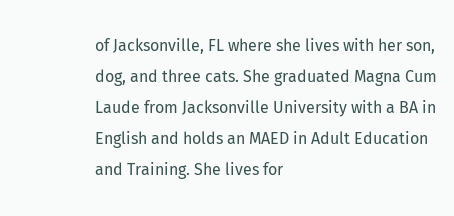of Jacksonville, FL where she lives with her son, dog, and three cats. She graduated Magna Cum Laude from Jacksonville University with a BA in English and holds an MAED in Adult Education and Training. She lives for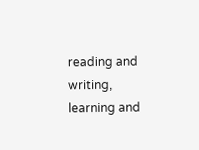reading and writing, learning and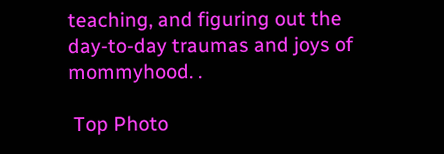teaching, and figuring out the day-to-day traumas and joys of mommyhood. .

 Top Photo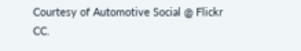Courtesy of Automotive Social @ Flickr CC.